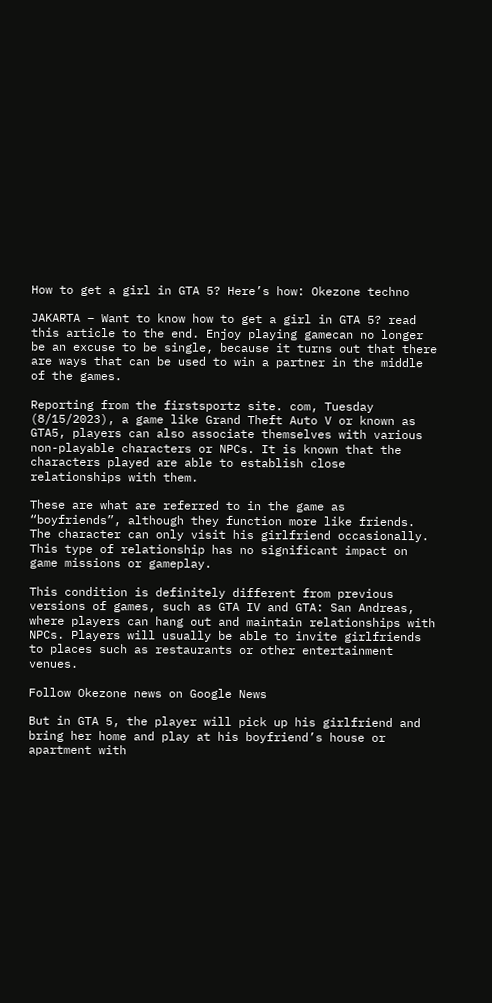How to get a girl in GTA 5? Here’s how: Okezone techno

JAKARTA – Want to know how to get a girl in GTA 5? read this article to the end. Enjoy playing gamecan no longer be an excuse to be single, because it turns out that there are ways that can be used to win a partner in the middle of the games.

Reporting from the firstsportz site. com, Tuesday (8/15/2023), a game like Grand Theft Auto V or known as GTA5, players can also associate themselves with various non-playable characters or NPCs. It is known that the characters played are able to establish close relationships with them.

These are what are referred to in the game as “boyfriends”, although they function more like friends. The character can only visit his girlfriend occasionally. This type of relationship has no significant impact on game missions or gameplay.

This condition is definitely different from previous versions of games, such as GTA IV and GTA: San Andreas, where players can hang out and maintain relationships with NPCs. Players will usually be able to invite girlfriends to places such as restaurants or other entertainment venues.

Follow Okezone news on Google News

But in GTA 5, the player will pick up his girlfriend and bring her home and play at his boyfriend’s house or apartment with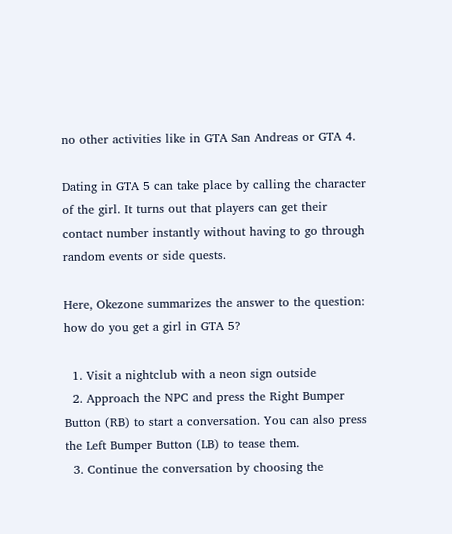no other activities like in GTA San Andreas or GTA 4.

Dating in GTA 5 can take place by calling the character of the girl. It turns out that players can get their contact number instantly without having to go through random events or side quests.

Here, Okezone summarizes the answer to the question: how do you get a girl in GTA 5?

  1. Visit a nightclub with a neon sign outside
  2. Approach the NPC and press the Right Bumper Button (RB) to start a conversation. You can also press the Left Bumper Button (LB) to tease them.
  3. Continue the conversation by choosing the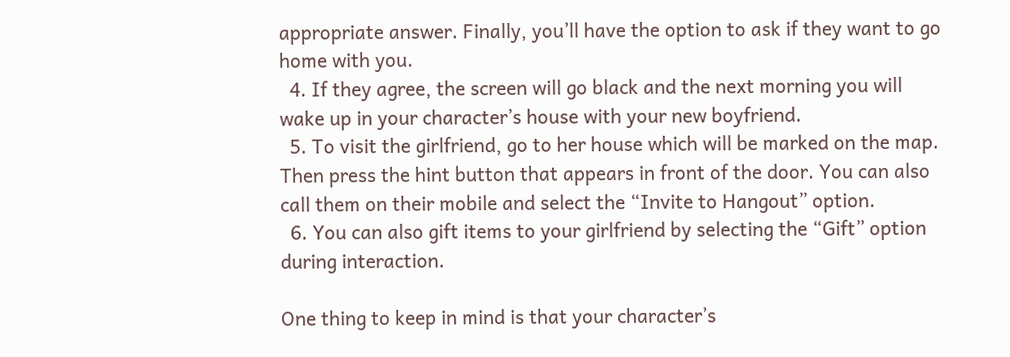appropriate answer. Finally, you’ll have the option to ask if they want to go home with you.
  4. If they agree, the screen will go black and the next morning you will wake up in your character’s house with your new boyfriend.
  5. To visit the girlfriend, go to her house which will be marked on the map. Then press the hint button that appears in front of the door. You can also call them on their mobile and select the “Invite to Hangout” option.
  6. You can also gift items to your girlfriend by selecting the “Gift” option during interaction.

One thing to keep in mind is that your character’s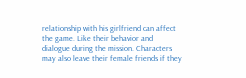relationship with his girlfriend can affect the game. Like their behavior and dialogue during the mission. Characters may also leave their female friends if they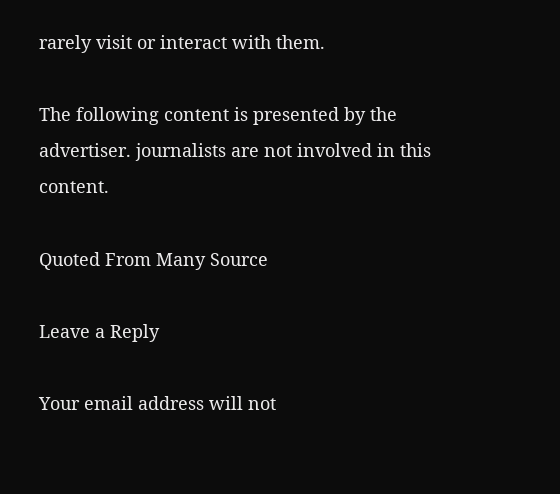rarely visit or interact with them.

The following content is presented by the advertiser. journalists are not involved in this content.

Quoted From Many Source

Leave a Reply

Your email address will not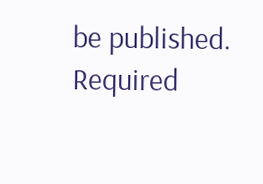be published. Required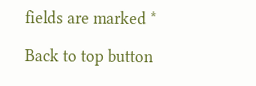fields are marked *

Back to top button